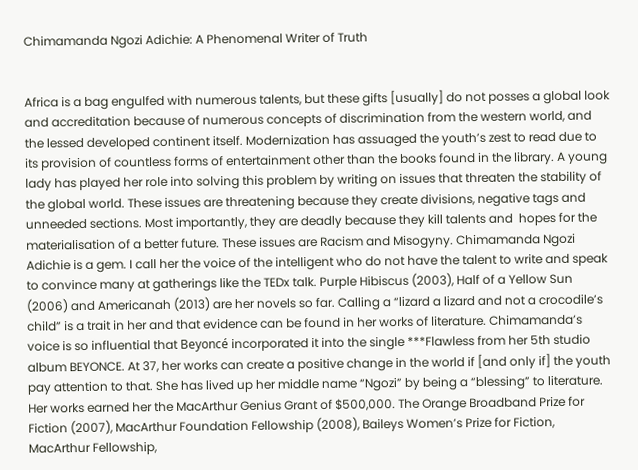Chimamanda Ngozi Adichie: A Phenomenal Writer of Truth


Africa is a bag engulfed with numerous talents, but these gifts [usually] do not posses a global look and accreditation because of numerous concepts of discrimination from the western world, and the lessed developed continent itself. Modernization has assuaged the youth’s zest to read due to its provision of countless forms of entertainment other than the books found in the library. A young lady has played her role into solving this problem by writing on issues that threaten the stability of the global world. These issues are threatening because they create divisions, negative tags and unneeded sections. Most importantly, they are deadly because they kill talents and  hopes for the materialisation of a better future. These issues are Racism and Misogyny. Chimamanda Ngozi Adichie is a gem. I call her the voice of the intelligent who do not have the talent to write and speak to convince many at gatherings like the TEDx talk. Purple Hibiscus (2003), Half of a Yellow Sun (2006) and Americanah (2013) are her novels so far. Calling a “lizard a lizard and not a crocodile’s child” is a trait in her and that evidence can be found in her works of literature. Chimamanda’s voice is so influential that Beyoncé incorporated it into the single ***Flawless from her 5th studio album BEYONCE. At 37, her works can create a positive change in the world if [and only if] the youth pay attention to that. She has lived up her middle name “Ngozi” by being a “blessing” to literature. Her works earned her the MacArthur Genius Grant of $500,000. The Orange Broadband Prize for Fiction (2007), MacArthur Foundation Fellowship (2008), Baileys Women’s Prize for Fiction, MacArthur Fellowship,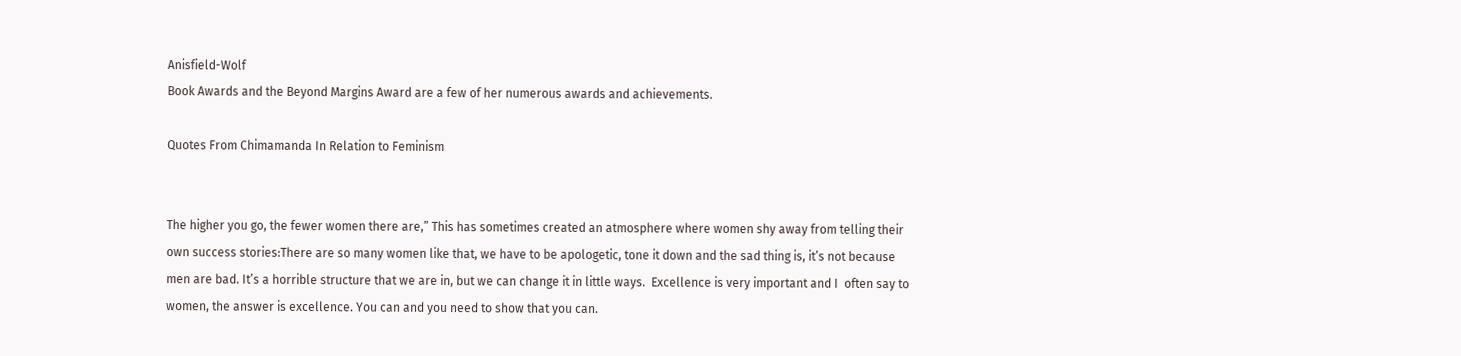Anisfield-Wolf
Book Awards and the Beyond Margins Award are a few of her numerous awards and achievements.

Quotes From Chimamanda In Relation to Feminism


The higher you go, the fewer women there are,” This has sometimes created an atmosphere where women shy away from telling their own success stories:There are so many women like that, we have to be apologetic, tone it down and the sad thing is, it’s not because men are bad. It’s a horrible structure that we are in, but we can change it in little ways.  Excellence is very important and I  often say to women, the answer is excellence. You can and you need to show that you can.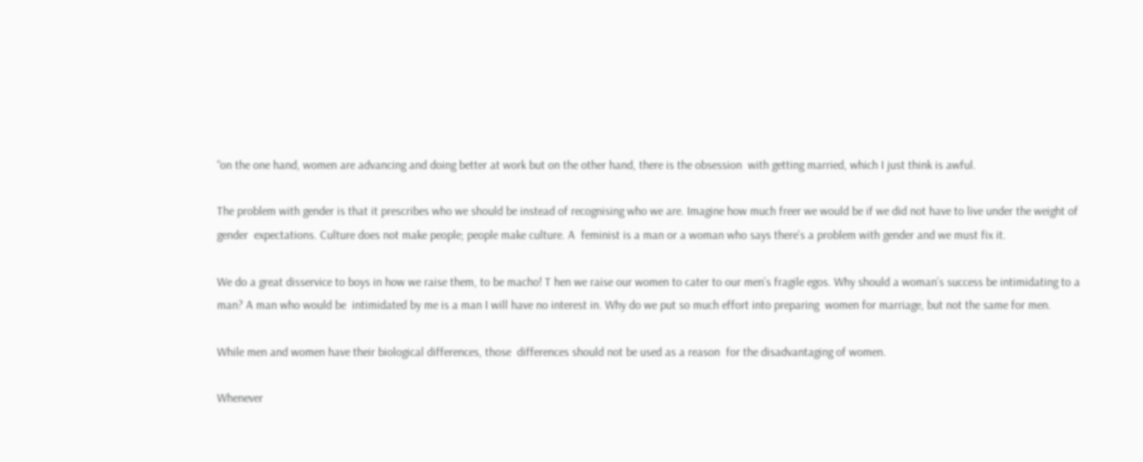“on the one hand, women are advancing and doing better at work but on the other hand, there is the obsession  with getting married, which I just think is awful.

The problem with gender is that it prescribes who we should be instead of recognising who we are. Imagine how much freer we would be if we did not have to live under the weight of gender  expectations. Culture does not make people; people make culture. A  feminist is a man or a woman who says there’s a problem with gender and we must fix it.

We do a great disservice to boys in how we raise them, to be macho! T hen we raise our women to cater to our men’s fragile egos. Why should a woman’s success be intimidating to a man? A man who would be  intimidated by me is a man I will have no interest in. Why do we put so much effort into preparing  women for marriage, but not the same for men.

While men and women have their biological differences, those  differences should not be used as a reason  for the disadvantaging of women.

Whenever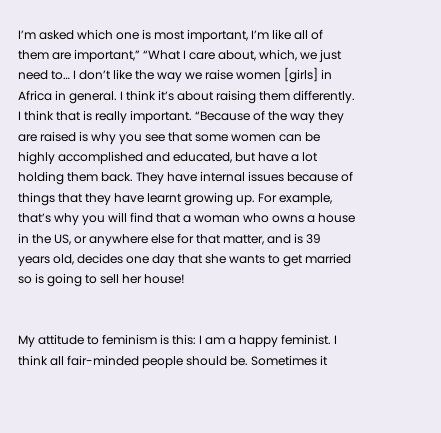I’m asked which one is most important, I’m like all of them are important,” “What I care about, which, we just need to… I don’t like the way we raise women [girls] in Africa in general. I think it’s about raising them differently. I think that is really important. “Because of the way they are raised is why you see that some women can be highly accomplished and educated, but have a lot holding them back. They have internal issues because of things that they have learnt growing up. For example, that’s why you will find that a woman who owns a house in the US, or anywhere else for that matter, and is 39 years old, decides one day that she wants to get married so is going to sell her house!


My attitude to feminism is this: I am a happy feminist. I think all fair-minded people should be. Sometimes it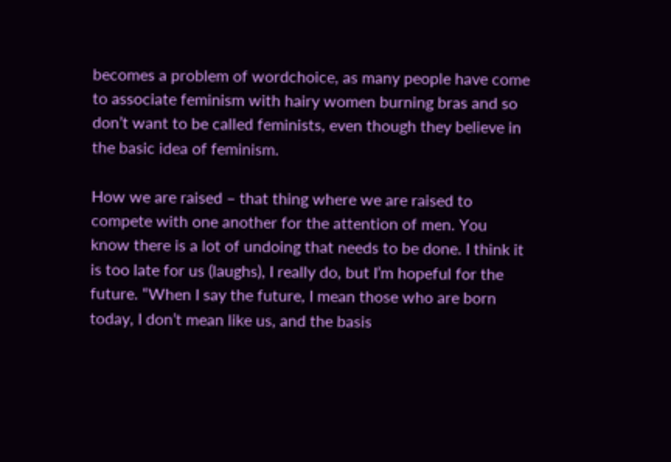becomes a problem of wordchoice, as many people have come to associate feminism with hairy women burning bras and so don’t want to be called feminists, even though they believe in the basic idea of feminism.

How we are raised – that thing where we are raised to compete with one another for the attention of men. You know there is a lot of undoing that needs to be done. I think it is too late for us (laughs), I really do, but I’m hopeful for the future. “When I say the future, I mean those who are born today, I don’t mean like us, and the basis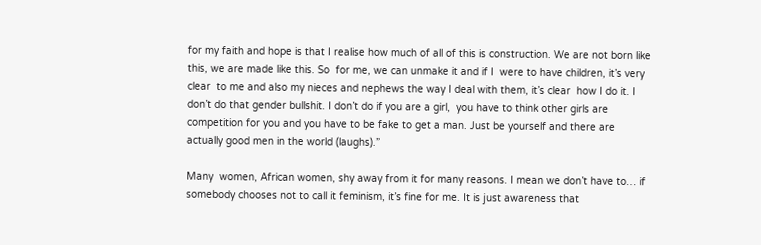for my faith and hope is that I realise how much of all of this is construction. We are not born like this, we are made like this. So  for me, we can unmake it and if I  were to have children, it’s very clear  to me and also my nieces and nephews the way I deal with them, it’s clear  how I do it. I don’t do that gender bullshit. I don’t do if you are a girl,  you have to think other girls are  competition for you and you have to be fake to get a man. Just be yourself and there are actually good men in the world (laughs).”

Many  women, African women, shy away from it for many reasons. I mean we don’t have to… if somebody chooses not to call it feminism, it’s fine for me. It is just awareness that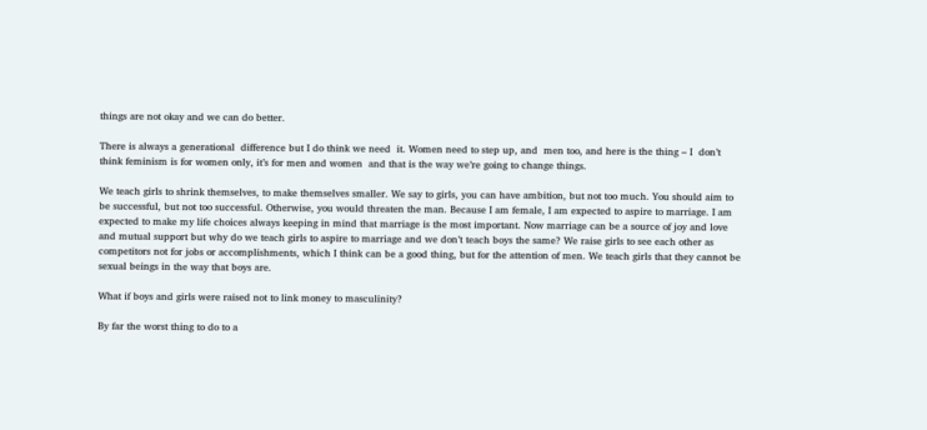things are not okay and we can do better.

There is always a generational  difference but I do think we need  it. Women need to step up, and  men too, and here is the thing – I  don’t think feminism is for women only, it’s for men and women  and that is the way we’re going to change things.

We teach girls to shrink themselves, to make themselves smaller. We say to girls, you can have ambition, but not too much. You should aim to be successful, but not too successful. Otherwise, you would threaten the man. Because I am female, I am expected to aspire to marriage. I am expected to make my life choices always keeping in mind that marriage is the most important. Now marriage can be a source of joy and love and mutual support but why do we teach girls to aspire to marriage and we don’t teach boys the same? We raise girls to see each other as competitors not for jobs or accomplishments, which I think can be a good thing, but for the attention of men. We teach girls that they cannot be sexual beings in the way that boys are.

What if boys and girls were raised not to link money to masculinity?

By far the worst thing to do to a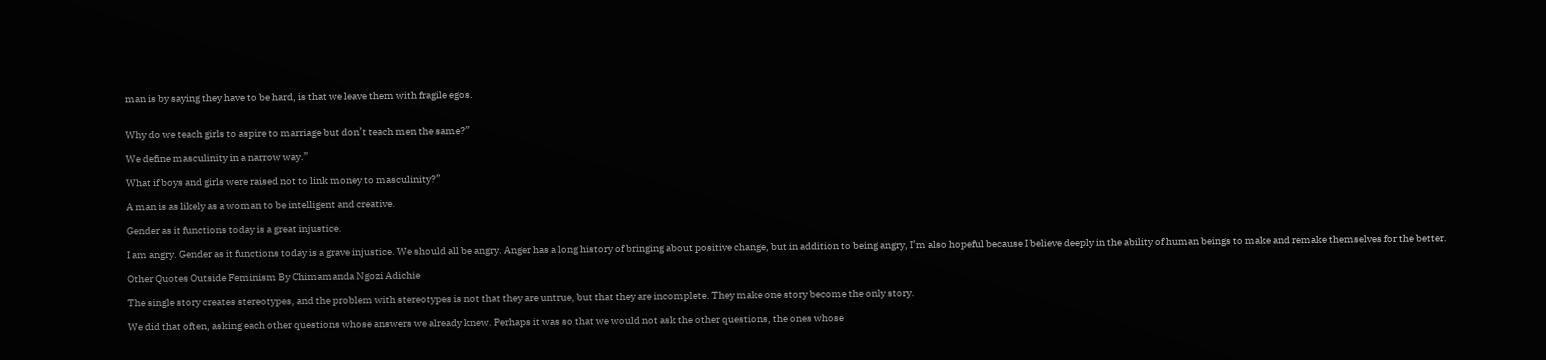man is by saying they have to be hard, is that we leave them with fragile egos.


Why do we teach girls to aspire to marriage but don’t teach men the same?”

We define masculinity in a narrow way.”

What if boys and girls were raised not to link money to masculinity?”

A man is as likely as a woman to be intelligent and creative.

Gender as it functions today is a great injustice.

I am angry. Gender as it functions today is a grave injustice. We should all be angry. Anger has a long history of bringing about positive change, but in addition to being angry, I’m also hopeful because I believe deeply in the ability of human beings to make and remake themselves for the better.

Other Quotes Outside Feminism By Chimamanda Ngozi Adichie

The single story creates stereotypes, and the problem with stereotypes is not that they are untrue, but that they are incomplete. They make one story become the only story.

We did that often, asking each other questions whose answers we already knew. Perhaps it was so that we would not ask the other questions, the ones whose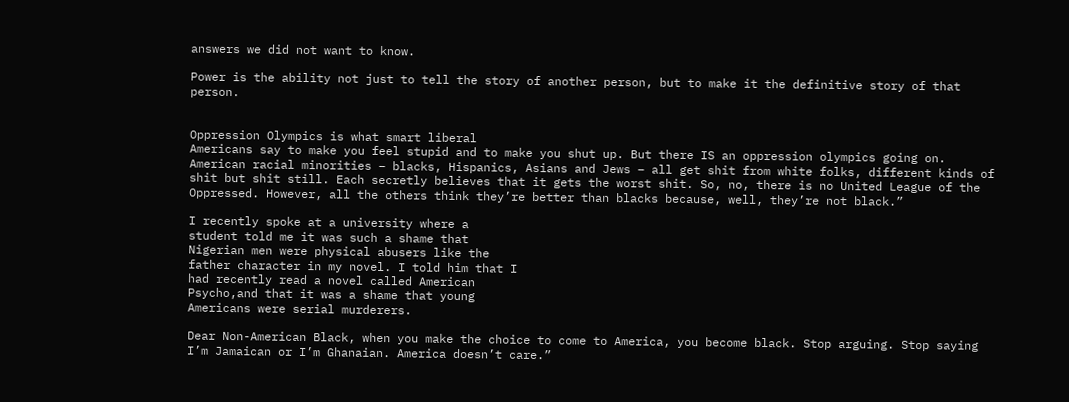answers we did not want to know.

Power is the ability not just to tell the story of another person, but to make it the definitive story of that person.


Oppression Olympics is what smart liberal
Americans say to make you feel stupid and to make you shut up. But there IS an oppression olympics going on. American racial minorities – blacks, Hispanics, Asians and Jews – all get shit from white folks, different kinds of shit but shit still. Each secretly believes that it gets the worst shit. So, no, there is no United League of the Oppressed. However, all the others think they’re better than blacks because, well, they’re not black.”

I recently spoke at a university where a
student told me it was such a shame that
Nigerian men were physical abusers like the
father character in my novel. I told him that I
had recently read a novel called American
Psycho,and that it was a shame that young
Americans were serial murderers.

Dear Non-American Black, when you make the choice to come to America, you become black. Stop arguing. Stop saying I’m Jamaican or I’m Ghanaian. America doesn’t care.”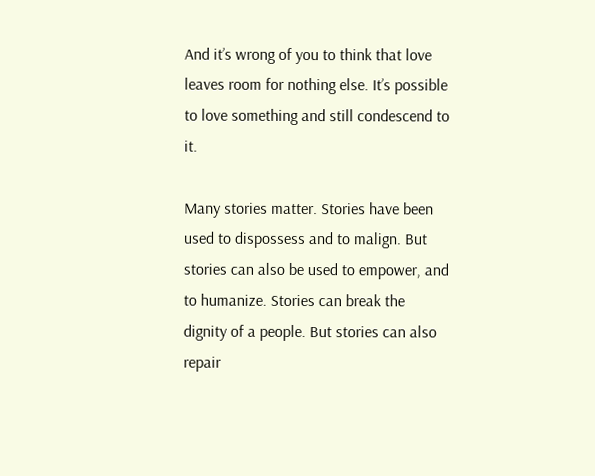And it’s wrong of you to think that love leaves room for nothing else. It’s possible to love something and still condescend to it.

Many stories matter. Stories have been used to dispossess and to malign. But stories can also be used to empower, and to humanize. Stories can break the dignity of a people. But stories can also repair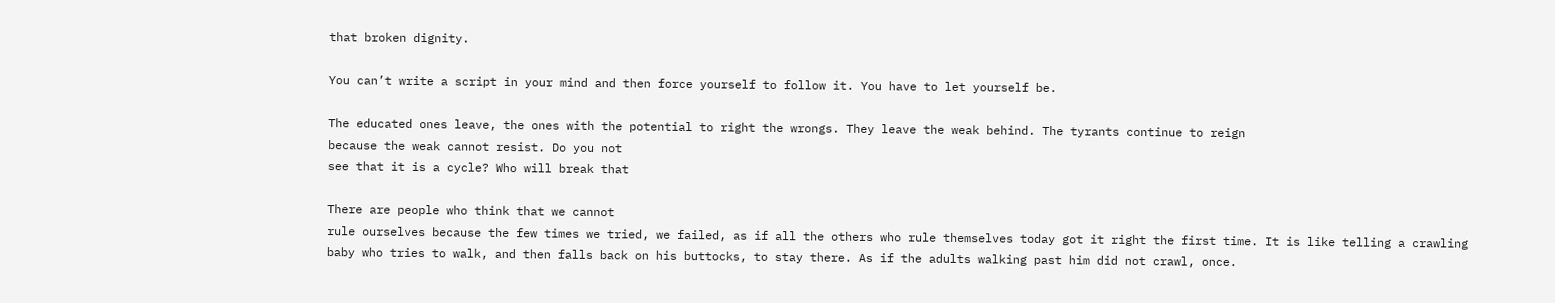that broken dignity.

You can’t write a script in your mind and then force yourself to follow it. You have to let yourself be.

The educated ones leave, the ones with the potential to right the wrongs. They leave the weak behind. The tyrants continue to reign
because the weak cannot resist. Do you not
see that it is a cycle? Who will break that

There are people who think that we cannot
rule ourselves because the few times we tried, we failed, as if all the others who rule themselves today got it right the first time. It is like telling a crawling baby who tries to walk, and then falls back on his buttocks, to stay there. As if the adults walking past him did not crawl, once.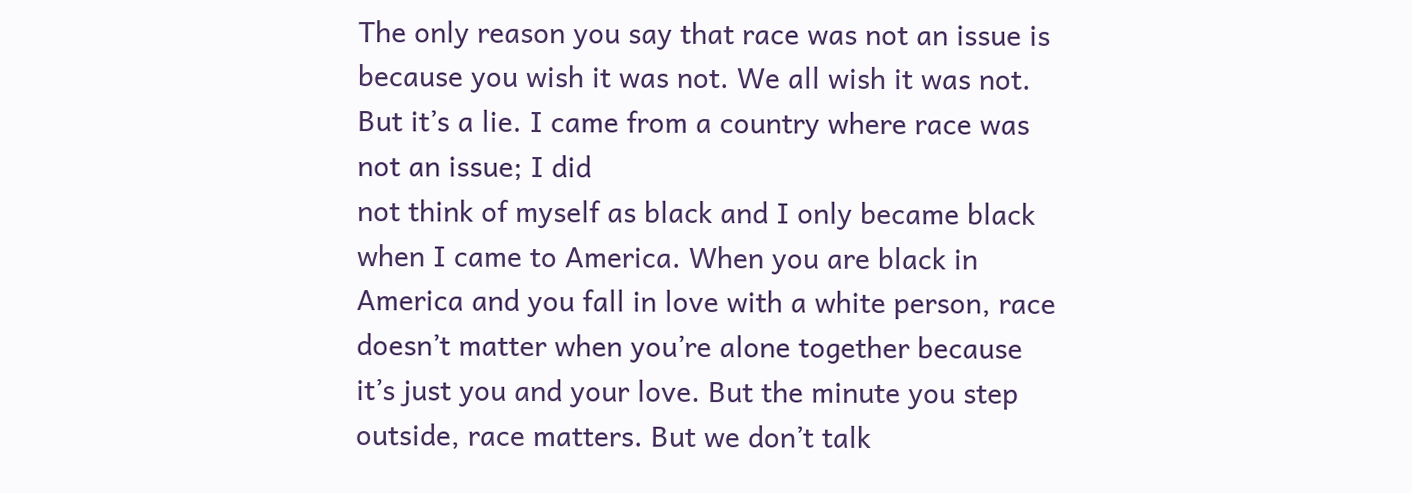The only reason you say that race was not an issue is because you wish it was not. We all wish it was not. But it’s a lie. I came from a country where race was not an issue; I did
not think of myself as black and I only became black when I came to America. When you are black in America and you fall in love with a white person, race doesn’t matter when you’re alone together because it’s just you and your love. But the minute you step outside, race matters. But we don’t talk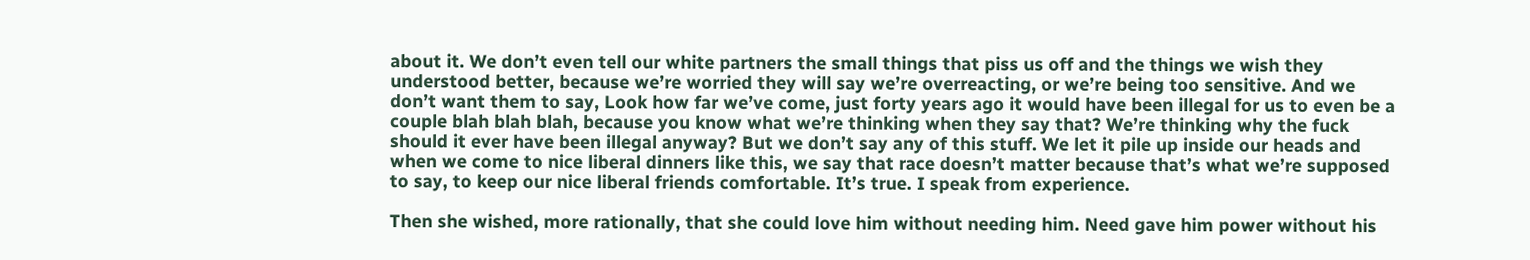about it. We don’t even tell our white partners the small things that piss us off and the things we wish they understood better, because we’re worried they will say we’re overreacting, or we’re being too sensitive. And we don’t want them to say, Look how far we’ve come, just forty years ago it would have been illegal for us to even be a couple blah blah blah, because you know what we’re thinking when they say that? We’re thinking why the fuck should it ever have been illegal anyway? But we don’t say any of this stuff. We let it pile up inside our heads and when we come to nice liberal dinners like this, we say that race doesn’t matter because that’s what we’re supposed to say, to keep our nice liberal friends comfortable. It’s true. I speak from experience.

Then she wished, more rationally, that she could love him without needing him. Need gave him power without his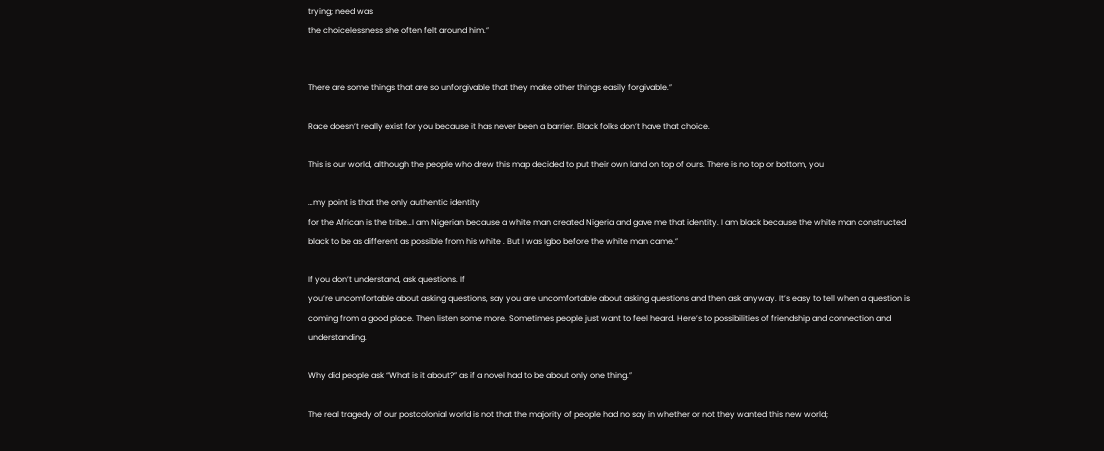trying; need was
the choicelessness she often felt around him.”


There are some things that are so unforgivable that they make other things easily forgivable.”

Race doesn’t really exist for you because it has never been a barrier. Black folks don’t have that choice.

This is our world, although the people who drew this map decided to put their own land on top of ours. There is no top or bottom, you

…my point is that the only authentic identity
for the African is the tribe…I am Nigerian because a white man created Nigeria and gave me that identity. I am black because the white man constructed black to be as different as possible from his white . But I was Igbo before the white man came.”

If you don’t understand, ask questions. If
you’re uncomfortable about asking questions, say you are uncomfortable about asking questions and then ask anyway. It’s easy to tell when a question is coming from a good place. Then listen some more. Sometimes people just want to feel heard. Here’s to possibilities of friendship and connection and understanding.

Why did people ask “What is it about?” as if a novel had to be about only one thing.”

The real tragedy of our postcolonial world is not that the majority of people had no say in whether or not they wanted this new world;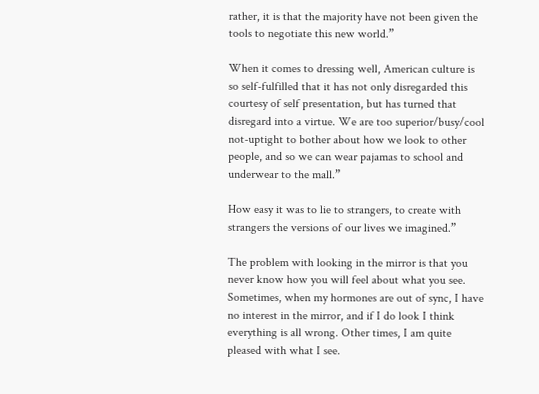rather, it is that the majority have not been given the tools to negotiate this new world.”

When it comes to dressing well, American culture is so self-fulfilled that it has not only disregarded this courtesy of self presentation, but has turned that disregard into a virtue. We are too superior/busy/cool not-uptight to bother about how we look to other people, and so we can wear pajamas to school and underwear to the mall.”

How easy it was to lie to strangers, to create with strangers the versions of our lives we imagined.”

The problem with looking in the mirror is that you never know how you will feel about what you see. Sometimes, when my hormones are out of sync, I have no interest in the mirror, and if I do look I think everything is all wrong. Other times, I am quite pleased with what I see.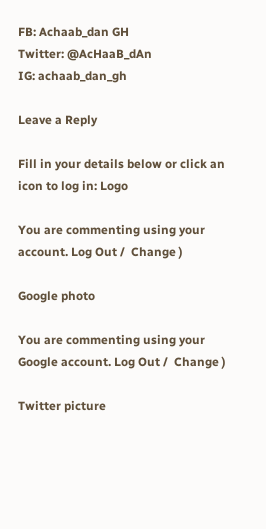FB: Achaab_dan GH
Twitter: @AcHaaB_dAn
IG: achaab_dan_gh

Leave a Reply

Fill in your details below or click an icon to log in: Logo

You are commenting using your account. Log Out /  Change )

Google photo

You are commenting using your Google account. Log Out /  Change )

Twitter picture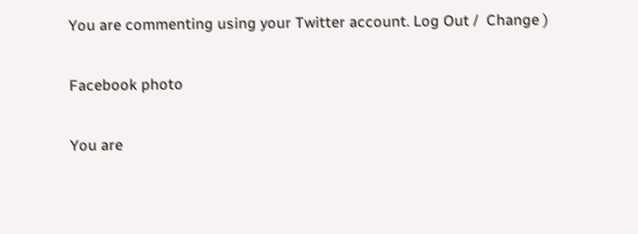You are commenting using your Twitter account. Log Out /  Change )

Facebook photo

You are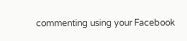commenting using your Facebook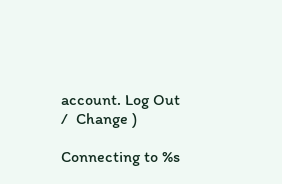account. Log Out /  Change )

Connecting to %s